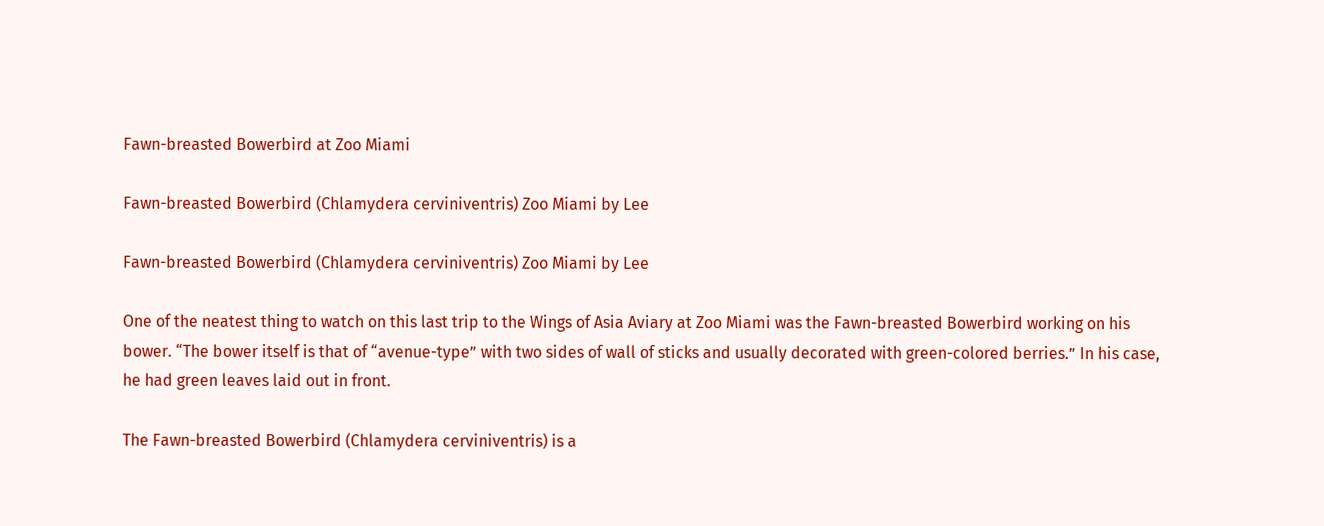Fawn-breasted Bowerbird at Zoo Miami

Fawn-breasted Bowerbird (Chlamydera cerviniventris) Zoo Miami by Lee

Fawn-breasted Bowerbird (Chlamydera cerviniventris) Zoo Miami by Lee

One of the neatest thing to watch on this last trip to the Wings of Asia Aviary at Zoo Miami was the Fawn-breasted Bowerbird working on his bower. “The bower itself is that of “avenue-type” with two sides of wall of sticks and usually decorated with green-colored berries.” In his case, he had green leaves laid out in front.

The Fawn-breasted Bowerbird (Chlamydera cerviniventris) is a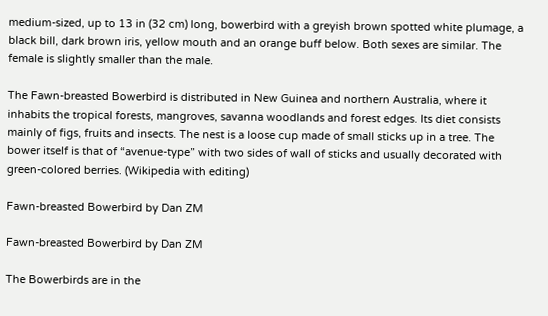medium-sized, up to 13 in (32 cm) long, bowerbird with a greyish brown spotted white plumage, a black bill, dark brown iris, yellow mouth and an orange buff below. Both sexes are similar. The female is slightly smaller than the male.

The Fawn-breasted Bowerbird is distributed in New Guinea and northern Australia, where it inhabits the tropical forests, mangroves, savanna woodlands and forest edges. Its diet consists mainly of figs, fruits and insects. The nest is a loose cup made of small sticks up in a tree. The bower itself is that of “avenue-type” with two sides of wall of sticks and usually decorated with green-colored berries. (Wikipedia with editing)

Fawn-breasted Bowerbird by Dan ZM

Fawn-breasted Bowerbird by Dan ZM

The Bowerbirds are in the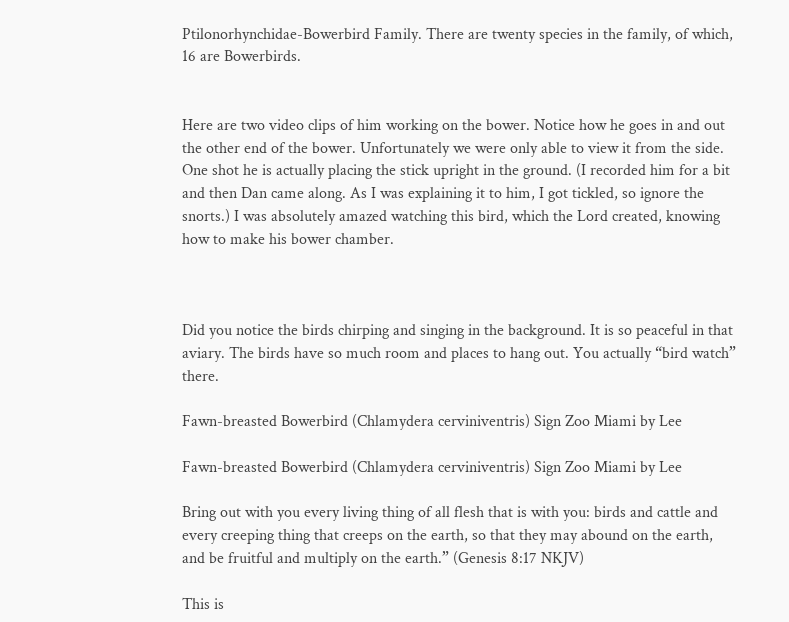Ptilonorhynchidae-Bowerbird Family. There are twenty species in the family, of which, 16 are Bowerbirds.


Here are two video clips of him working on the bower. Notice how he goes in and out the other end of the bower. Unfortunately we were only able to view it from the side. One shot he is actually placing the stick upright in the ground. (I recorded him for a bit and then Dan came along. As I was explaining it to him, I got tickled, so ignore the snorts.) I was absolutely amazed watching this bird, which the Lord created, knowing how to make his bower chamber.



Did you notice the birds chirping and singing in the background. It is so peaceful in that aviary. The birds have so much room and places to hang out. You actually “bird watch” there.

Fawn-breasted Bowerbird (Chlamydera cerviniventris) Sign Zoo Miami by Lee

Fawn-breasted Bowerbird (Chlamydera cerviniventris) Sign Zoo Miami by Lee

Bring out with you every living thing of all flesh that is with you: birds and cattle and every creeping thing that creeps on the earth, so that they may abound on the earth, and be fruitful and multiply on the earth.” (Genesis 8:17 NKJV)

This is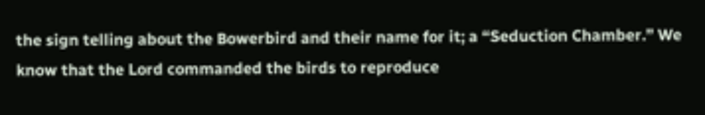the sign telling about the Bowerbird and their name for it; a “Seduction Chamber.” We know that the Lord commanded the birds to reproduce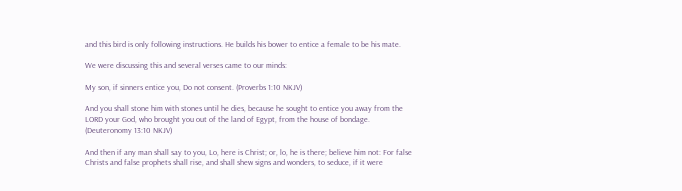and this bird is only following instructions. He builds his bower to entice a female to be his mate.

We were discussing this and several verses came to our minds:

My son, if sinners entice you, Do not consent. (Proverbs 1:10 NKJV)

And you shall stone him with stones until he dies, because he sought to entice you away from the LORD your God, who brought you out of the land of Egypt, from the house of bondage. (Deuteronomy 13:10 NKJV)

And then if any man shall say to you, Lo, here is Christ; or, lo, he is there; believe him not: For false Christs and false prophets shall rise, and shall shew signs and wonders, to seduce, if it were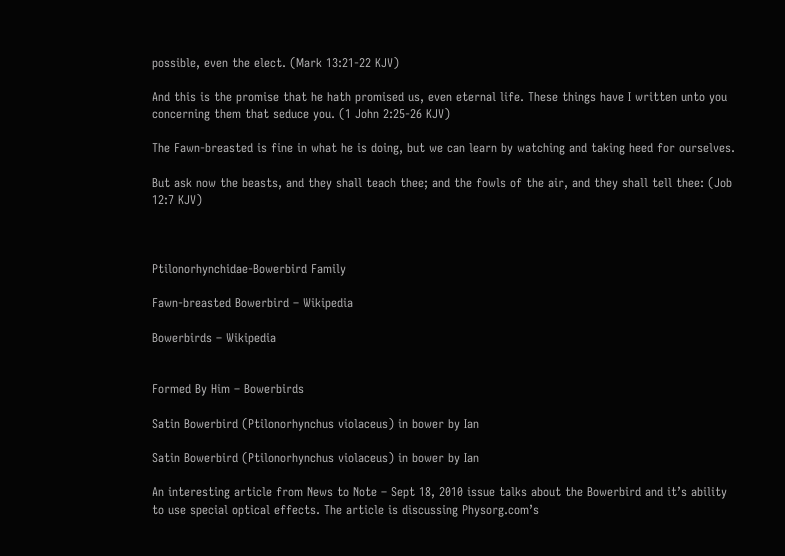possible, even the elect. (Mark 13:21-22 KJV)

And this is the promise that he hath promised us, even eternal life. These things have I written unto you concerning them that seduce you. (1 John 2:25-26 KJV)

The Fawn-breasted is fine in what he is doing, but we can learn by watching and taking heed for ourselves.

But ask now the beasts, and they shall teach thee; and the fowls of the air, and they shall tell thee: (Job 12:7 KJV)



Ptilonorhynchidae-Bowerbird Family

Fawn-breasted Bowerbird – Wikipedia

Bowerbirds – Wikipedia


Formed By Him – Bowerbirds

Satin Bowerbird (Ptilonorhynchus violaceus) in bower by Ian

Satin Bowerbird (Ptilonorhynchus violaceus) in bower by Ian

An interesting article from News to Note – Sept 18, 2010 issue talks about the Bowerbird and it’s ability to use special optical effects. The article is discussing Physorg.com’s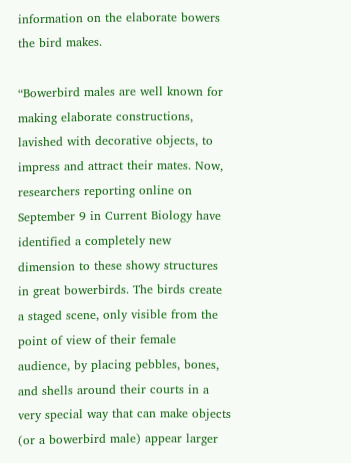information on the elaborate bowers the bird makes.

“Bowerbird males are well known for making elaborate constructions, lavished with decorative objects, to impress and attract their mates. Now, researchers reporting online on September 9 in Current Biology have identified a completely new dimension to these showy structures in great bowerbirds. The birds create a staged scene, only visible from the point of view of their female audience, by placing pebbles, bones, and shells around their courts in a very special way that can make objects (or a bowerbird male) appear larger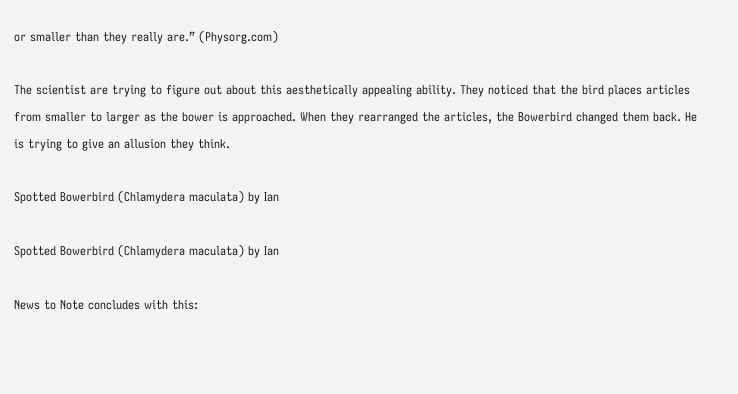or smaller than they really are.” (Physorg.com)

The scientist are trying to figure out about this aesthetically appealing ability. They noticed that the bird places articles from smaller to larger as the bower is approached. When they rearranged the articles, the Bowerbird changed them back. He is trying to give an allusion they think.

Spotted Bowerbird (Chlamydera maculata) by Ian

Spotted Bowerbird (Chlamydera maculata) by Ian

News to Note concludes with this: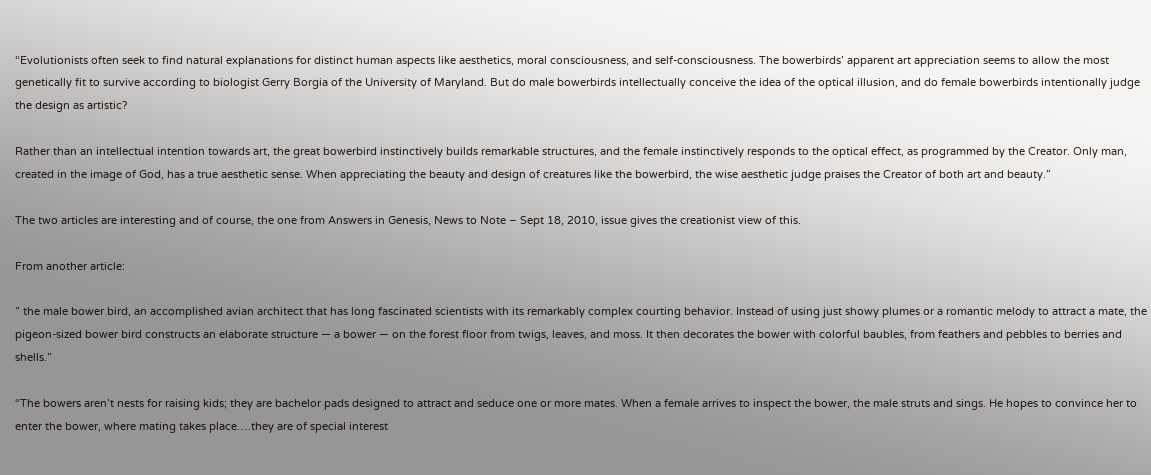“Evolutionists often seek to find natural explanations for distinct human aspects like aesthetics, moral consciousness, and self-consciousness. The bowerbirds’ apparent art appreciation seems to allow the most genetically fit to survive according to biologist Gerry Borgia of the University of Maryland. But do male bowerbirds intellectually conceive the idea of the optical illusion, and do female bowerbirds intentionally judge the design as artistic?

Rather than an intellectual intention towards art, the great bowerbird instinctively builds remarkable structures, and the female instinctively responds to the optical effect, as programmed by the Creator. Only man, created in the image of God, has a true aesthetic sense. When appreciating the beauty and design of creatures like the bowerbird, the wise aesthetic judge praises the Creator of both art and beauty.”

The two articles are interesting and of course, the one from Answers in Genesis, News to Note – Sept 18, 2010, issue gives the creationist view of this.

From another article:

” the male bower bird, an accomplished avian architect that has long fascinated scientists with its remarkably complex courting behavior. Instead of using just showy plumes or a romantic melody to attract a mate, the pigeon-sized bower bird constructs an elaborate structure — a bower — on the forest floor from twigs, leaves, and moss. It then decorates the bower with colorful baubles, from feathers and pebbles to berries and shells.”

“The bowers aren’t nests for raising kids; they are bachelor pads designed to attract and seduce one or more mates. When a female arrives to inspect the bower, the male struts and sings. He hopes to convince her to enter the bower, where mating takes place….they are of special interest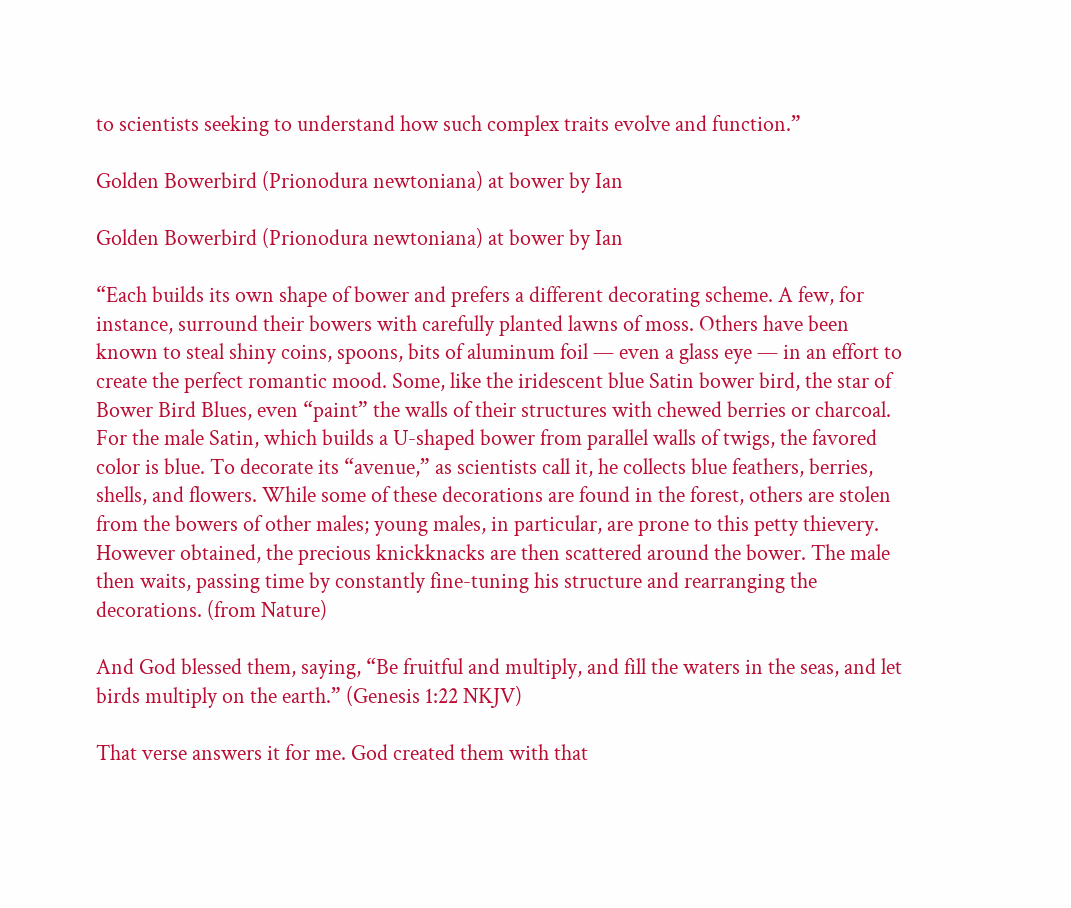to scientists seeking to understand how such complex traits evolve and function.”

Golden Bowerbird (Prionodura newtoniana) at bower by Ian

Golden Bowerbird (Prionodura newtoniana) at bower by Ian

“Each builds its own shape of bower and prefers a different decorating scheme. A few, for instance, surround their bowers with carefully planted lawns of moss. Others have been known to steal shiny coins, spoons, bits of aluminum foil — even a glass eye — in an effort to create the perfect romantic mood. Some, like the iridescent blue Satin bower bird, the star of Bower Bird Blues, even “paint” the walls of their structures with chewed berries or charcoal. For the male Satin, which builds a U-shaped bower from parallel walls of twigs, the favored color is blue. To decorate its “avenue,” as scientists call it, he collects blue feathers, berries, shells, and flowers. While some of these decorations are found in the forest, others are stolen from the bowers of other males; young males, in particular, are prone to this petty thievery. However obtained, the precious knickknacks are then scattered around the bower. The male then waits, passing time by constantly fine-tuning his structure and rearranging the decorations. (from Nature)

And God blessed them, saying, “Be fruitful and multiply, and fill the waters in the seas, and let birds multiply on the earth.” (Genesis 1:22 NKJV)

That verse answers it for me. God created them with that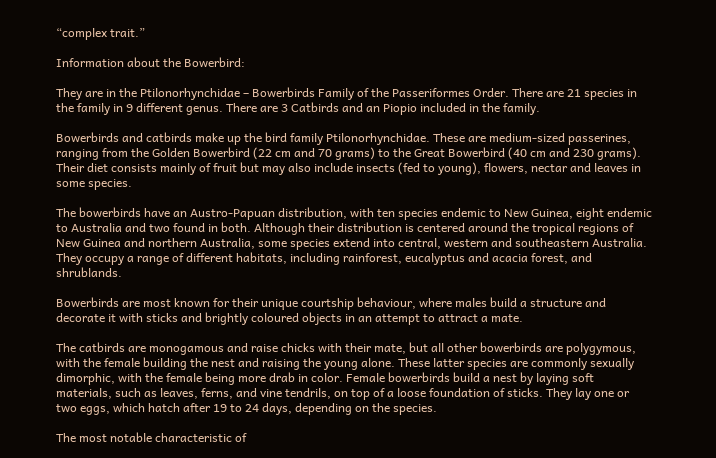“complex trait.”

Information about the Bowerbird:

They are in the Ptilonorhynchidae – Bowerbirds Family of the Passeriformes Order. There are 21 species in the family in 9 different genus. There are 3 Catbirds and an Piopio included in the family.

Bowerbirds and catbirds make up the bird family Ptilonorhynchidae. These are medium-sized passerines, ranging from the Golden Bowerbird (22 cm and 70 grams) to the Great Bowerbird (40 cm and 230 grams). Their diet consists mainly of fruit but may also include insects (fed to young), flowers, nectar and leaves in some species.

The bowerbirds have an Austro-Papuan distribution, with ten species endemic to New Guinea, eight endemic to Australia and two found in both. Although their distribution is centered around the tropical regions of New Guinea and northern Australia, some species extend into central, western and southeastern Australia. They occupy a range of different habitats, including rainforest, eucalyptus and acacia forest, and shrublands.

Bowerbirds are most known for their unique courtship behaviour, where males build a structure and decorate it with sticks and brightly coloured objects in an attempt to attract a mate.

The catbirds are monogamous and raise chicks with their mate, but all other bowerbirds are polygymous, with the female building the nest and raising the young alone. These latter species are commonly sexually dimorphic, with the female being more drab in color. Female bowerbirds build a nest by laying soft materials, such as leaves, ferns, and vine tendrils, on top of a loose foundation of sticks. They lay one or two eggs, which hatch after 19 to 24 days, depending on the species.

The most notable characteristic of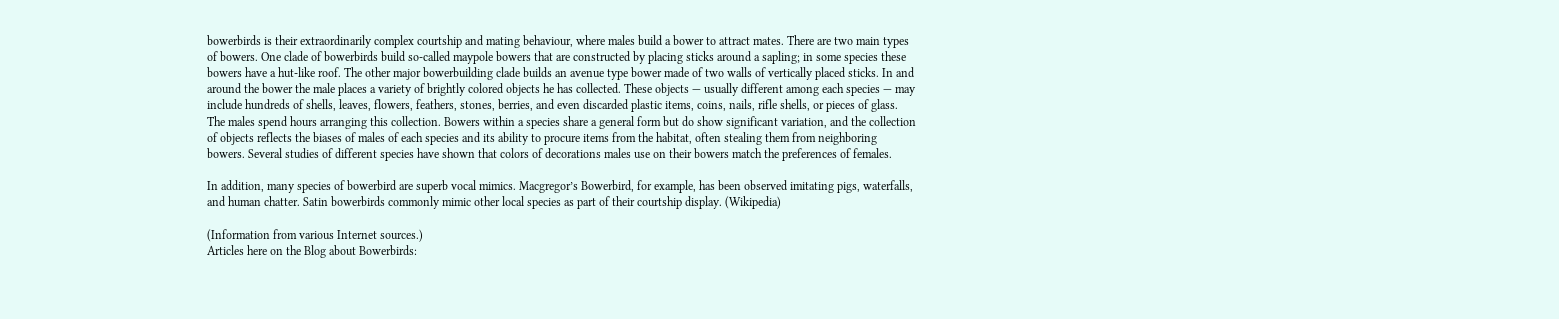bowerbirds is their extraordinarily complex courtship and mating behaviour, where males build a bower to attract mates. There are two main types of bowers. One clade of bowerbirds build so-called maypole bowers that are constructed by placing sticks around a sapling; in some species these bowers have a hut-like roof. The other major bowerbuilding clade builds an avenue type bower made of two walls of vertically placed sticks. In and around the bower the male places a variety of brightly colored objects he has collected. These objects — usually different among each species — may include hundreds of shells, leaves, flowers, feathers, stones, berries, and even discarded plastic items, coins, nails, rifle shells, or pieces of glass. The males spend hours arranging this collection. Bowers within a species share a general form but do show significant variation, and the collection of objects reflects the biases of males of each species and its ability to procure items from the habitat, often stealing them from neighboring bowers. Several studies of different species have shown that colors of decorations males use on their bowers match the preferences of females.

In addition, many species of bowerbird are superb vocal mimics. Macgregor’s Bowerbird, for example, has been observed imitating pigs, waterfalls, and human chatter. Satin bowerbirds commonly mimic other local species as part of their courtship display. (Wikipedia)

(Information from various Internet sources.)
Articles here on the Blog about Bowerbirds: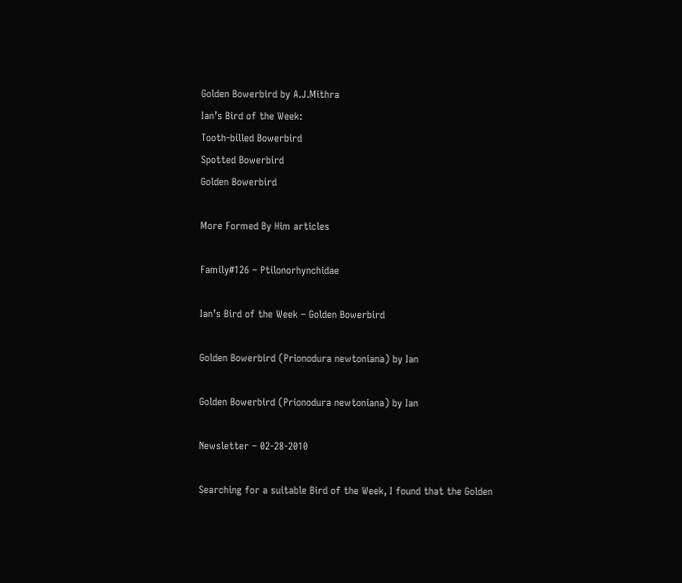Golden Bowerbird by A.J.Mithra
Ian’s Bird of the Week:
Tooth-billed Bowerbird
Spotted Bowerbird
Golden Bowerbird

More Formed By Him articles

Family#126 – Ptilonorhynchidae

Ian’s Bird of the Week – Golden Bowerbird

Golden Bowerbird (Prionodura newtoniana) by Ian

Golden Bowerbird (Prionodura newtoniana) by Ian

Newsletter – 02-28-2010

Searching for a suitable Bird of the Week, I found that the Golden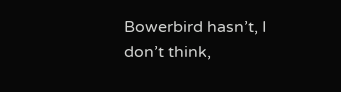Bowerbird hasn’t, I don’t think,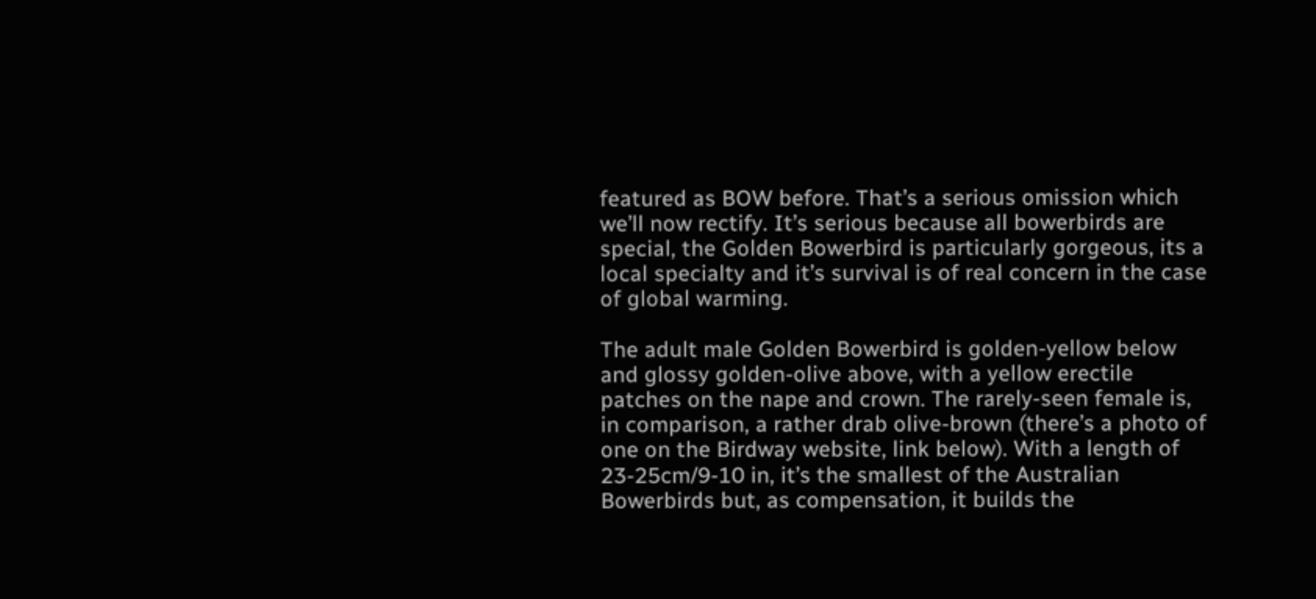featured as BOW before. That’s a serious omission which we’ll now rectify. It’s serious because all bowerbirds are special, the Golden Bowerbird is particularly gorgeous, its a local specialty and it’s survival is of real concern in the case of global warming.

The adult male Golden Bowerbird is golden-yellow below and glossy golden-olive above, with a yellow erectile patches on the nape and crown. The rarely-seen female is, in comparison, a rather drab olive-brown (there’s a photo of one on the Birdway website, link below). With a length of 23-25cm/9-10 in, it’s the smallest of the Australian Bowerbirds but, as compensation, it builds the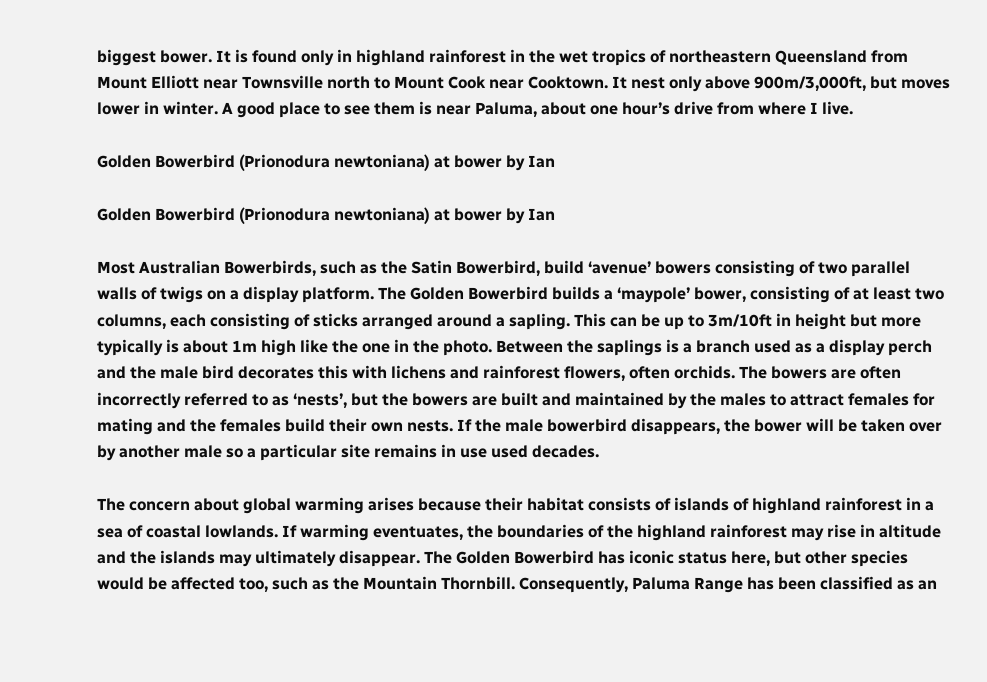biggest bower. It is found only in highland rainforest in the wet tropics of northeastern Queensland from Mount Elliott near Townsville north to Mount Cook near Cooktown. It nest only above 900m/3,000ft, but moves lower in winter. A good place to see them is near Paluma, about one hour’s drive from where I live.

Golden Bowerbird (Prionodura newtoniana) at bower by Ian

Golden Bowerbird (Prionodura newtoniana) at bower by Ian

Most Australian Bowerbirds, such as the Satin Bowerbird, build ‘avenue’ bowers consisting of two parallel walls of twigs on a display platform. The Golden Bowerbird builds a ‘maypole’ bower, consisting of at least two columns, each consisting of sticks arranged around a sapling. This can be up to 3m/10ft in height but more typically is about 1m high like the one in the photo. Between the saplings is a branch used as a display perch and the male bird decorates this with lichens and rainforest flowers, often orchids. The bowers are often incorrectly referred to as ‘nests’, but the bowers are built and maintained by the males to attract females for mating and the females build their own nests. If the male bowerbird disappears, the bower will be taken over by another male so a particular site remains in use used decades.

The concern about global warming arises because their habitat consists of islands of highland rainforest in a sea of coastal lowlands. If warming eventuates, the boundaries of the highland rainforest may rise in altitude and the islands may ultimately disappear. The Golden Bowerbird has iconic status here, but other species would be affected too, such as the Mountain Thornbill. Consequently, Paluma Range has been classified as an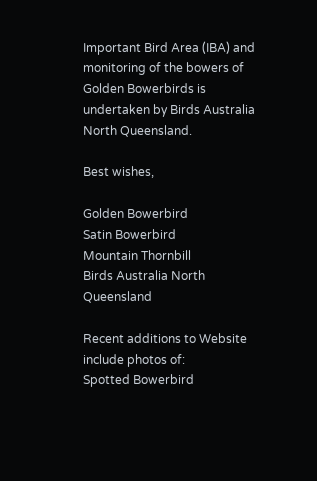Important Bird Area (IBA) and monitoring of the bowers of Golden Bowerbirds is undertaken by Birds Australia North Queensland.

Best wishes,

Golden Bowerbird
Satin Bowerbird
Mountain Thornbill
Birds Australia North Queensland

Recent additions to Website include photos of:
Spotted Bowerbird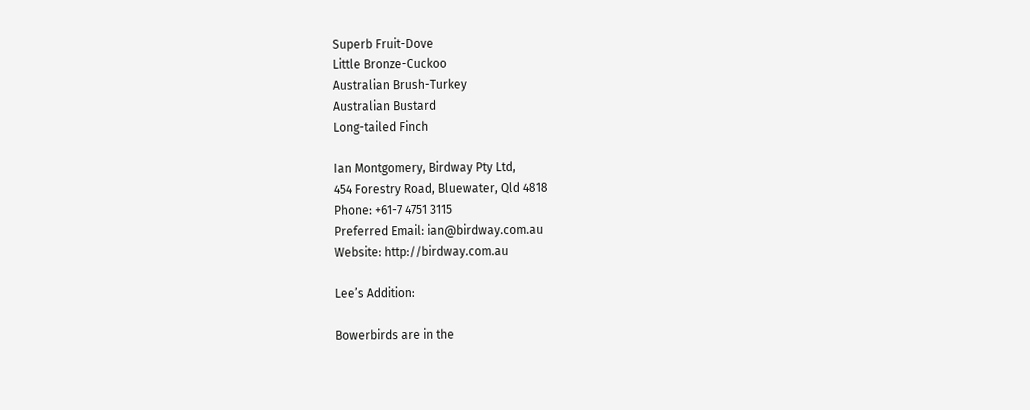Superb Fruit-Dove
Little Bronze-Cuckoo
Australian Brush-Turkey
Australian Bustard
Long-tailed Finch

Ian Montgomery, Birdway Pty Ltd,
454 Forestry Road, Bluewater, Qld 4818
Phone: +61-7 4751 3115
Preferred Email: ian@birdway.com.au
Website: http://birdway.com.au

Lee’s Addition:

Bowerbirds are in the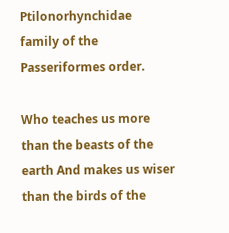Ptilonorhynchidae family of the Passeriformes order.

Who teaches us more than the beasts of the earth And makes us wiser than the birds of the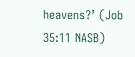heavens?’ (Job 35:11 NASB)